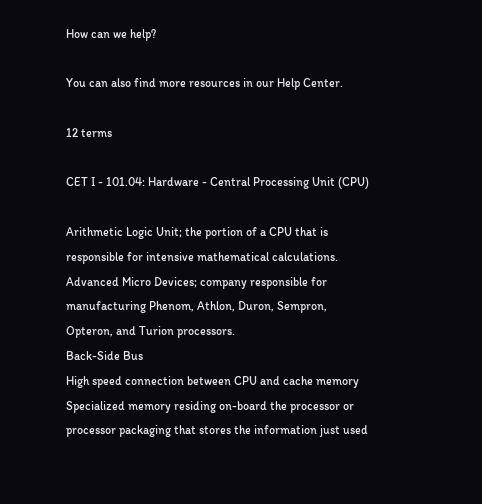How can we help?

You can also find more resources in our Help Center.

12 terms

CET I - 101.04: Hardware - Central Processing Unit (CPU)

Arithmetic Logic Unit; the portion of a CPU that is responsible for intensive mathematical calculations.
Advanced Micro Devices; company responsible for manufacturing Phenom, Athlon, Duron, Sempron, Opteron, and Turion processors.
Back-Side Bus
High speed connection between CPU and cache memory
Specialized memory residing on-board the processor or processor packaging that stores the information just used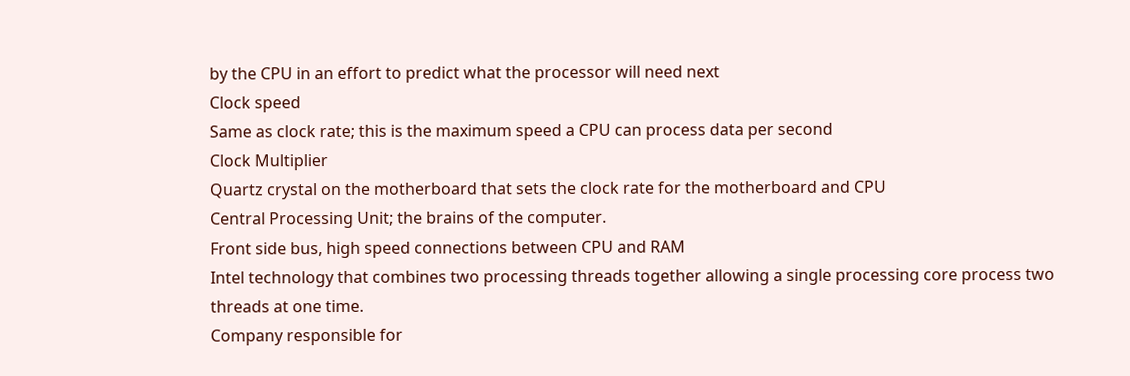by the CPU in an effort to predict what the processor will need next
Clock speed
Same as clock rate; this is the maximum speed a CPU can process data per second
Clock Multiplier
Quartz crystal on the motherboard that sets the clock rate for the motherboard and CPU
Central Processing Unit; the brains of the computer.
Front side bus, high speed connections between CPU and RAM
Intel technology that combines two processing threads together allowing a single processing core process two threads at one time.
Company responsible for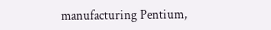manufacturing Pentium,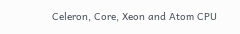Celeron, Core, Xeon and Atom CPU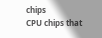chips
CPU chips that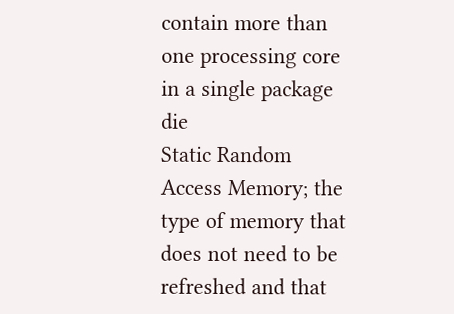contain more than one processing core in a single package die
Static Random Access Memory; the type of memory that does not need to be refreshed and that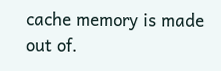cache memory is made out of.